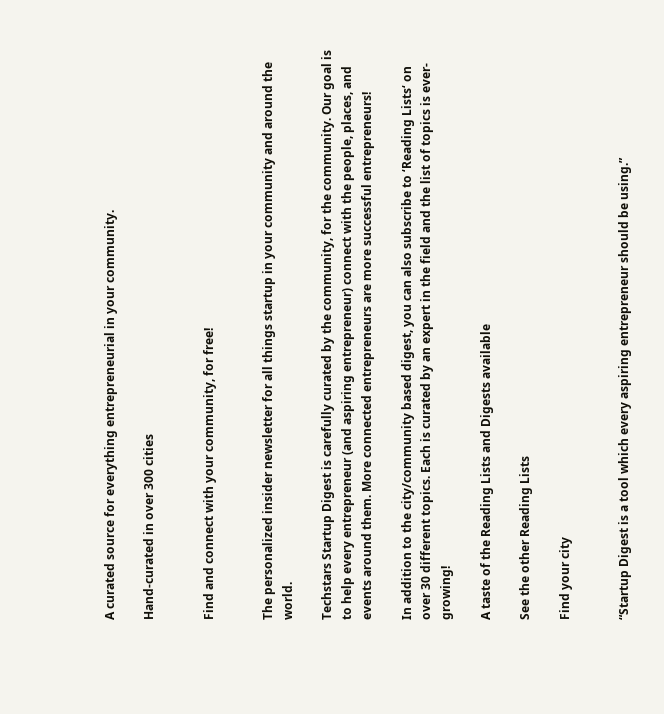A curated source for everything entrepreneurial in your community.

Hand-curated in over 300 cities


Find and connect with your community, for free!


The personalized insider newsletter for all things startup in your community and around the world.

Techstars Startup Digest is carefully curated by the community, for the community. Our goal is to help every entrepreneur (and aspiring entrepreneur) connect with the people, places, and events around them. More connected entrepreneurs are more successful entrepreneurs!

In addition to the city/community based digest, you can also subscribe to ‘Reading Lists‘ on over 30 different topics. Each is curated by an expert in the field and the list of topics is ever-growing!

A taste of the Reading Lists and Digests available

See the other Reading Lists

Find your city


“Startup Digest is a tool which every aspiring entrepreneur should be using.”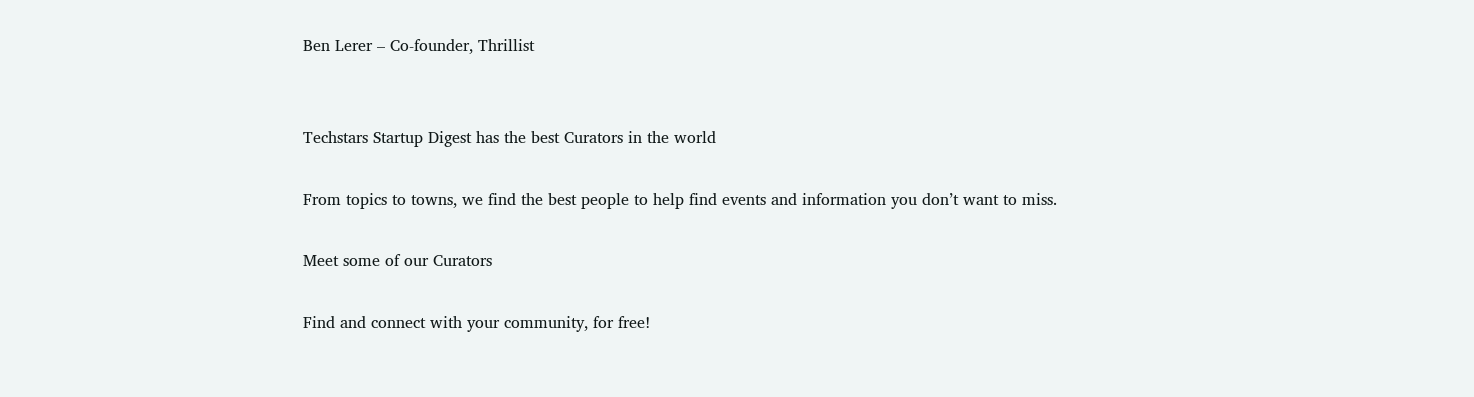Ben Lerer – Co-founder, Thrillist


Techstars Startup Digest has the best Curators in the world

From topics to towns, we find the best people to help find events and information you don’t want to miss.

Meet some of our Curators

Find and connect with your community, for free!